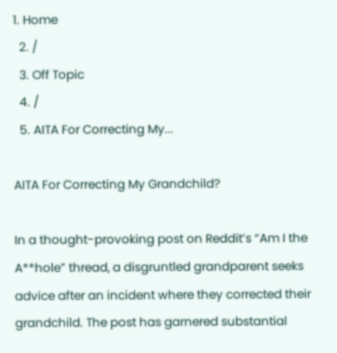1. Home
  2. /
  3. Off Topic
  4. /
  5. AITA For Correcting My...

AITA For Correcting My Grandchild?

In a thought-provoking post on Reddit’s “Am I the A**hole” thread, a disgruntled grandparent seeks advice after an incident where they corrected their grandchild. The post has garnered substantial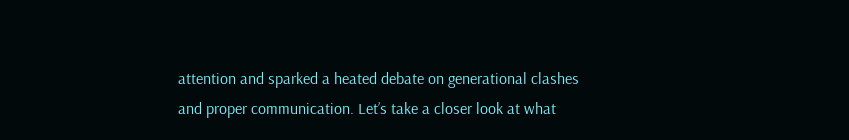attention and sparked a heated debate on generational clashes and proper communication. Let’s take a closer look at what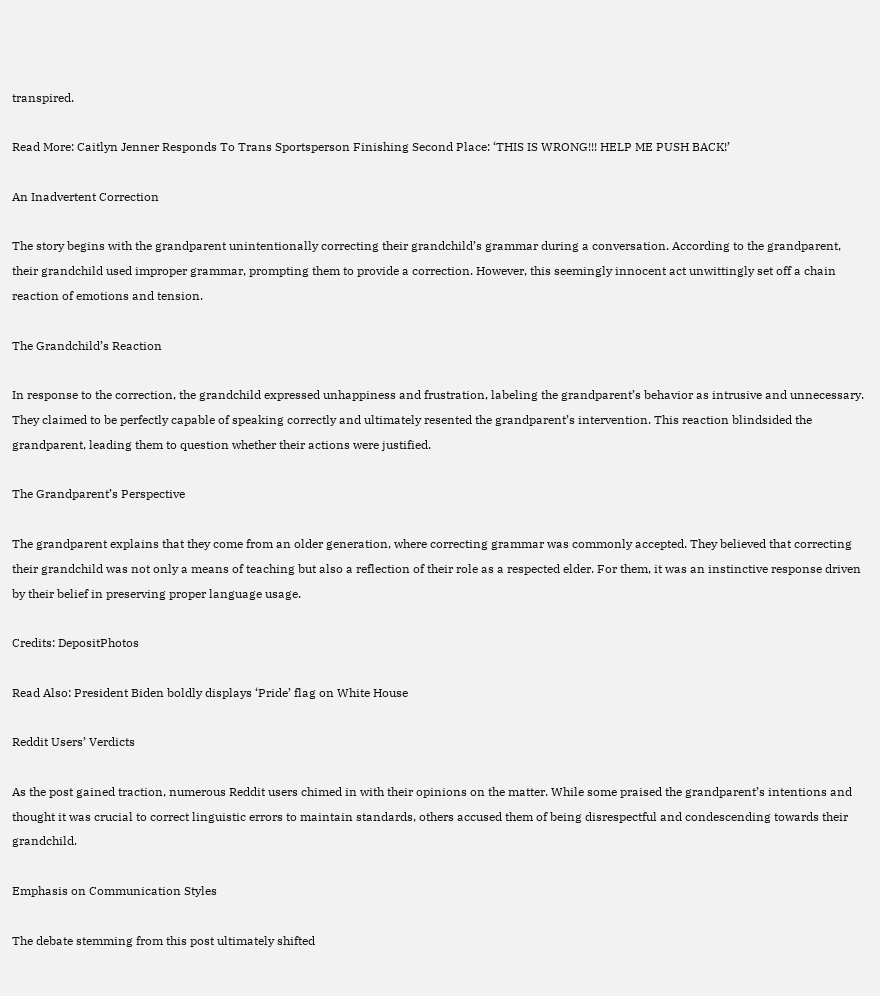transpired.

Read More: Caitlyn Jenner Responds To Trans Sportsperson Finishing Second Place: ‘THIS IS WRONG!!! HELP ME PUSH BACK!’

An Inadvertent Correction

The story begins with the grandparent unintentionally correcting their grandchild’s grammar during a conversation. According to the grandparent, their grandchild used improper grammar, prompting them to provide a correction. However, this seemingly innocent act unwittingly set off a chain reaction of emotions and tension.

The Grandchild’s Reaction

In response to the correction, the grandchild expressed unhappiness and frustration, labeling the grandparent’s behavior as intrusive and unnecessary. They claimed to be perfectly capable of speaking correctly and ultimately resented the grandparent’s intervention. This reaction blindsided the grandparent, leading them to question whether their actions were justified.

The Grandparent’s Perspective

The grandparent explains that they come from an older generation, where correcting grammar was commonly accepted. They believed that correcting their grandchild was not only a means of teaching but also a reflection of their role as a respected elder. For them, it was an instinctive response driven by their belief in preserving proper language usage.

Credits: DepositPhotos

Read Also: President Biden boldly displays ‘Pride’ flag on White House

Reddit Users’ Verdicts

As the post gained traction, numerous Reddit users chimed in with their opinions on the matter. While some praised the grandparent’s intentions and thought it was crucial to correct linguistic errors to maintain standards, others accused them of being disrespectful and condescending towards their grandchild.

Emphasis on Communication Styles

The debate stemming from this post ultimately shifted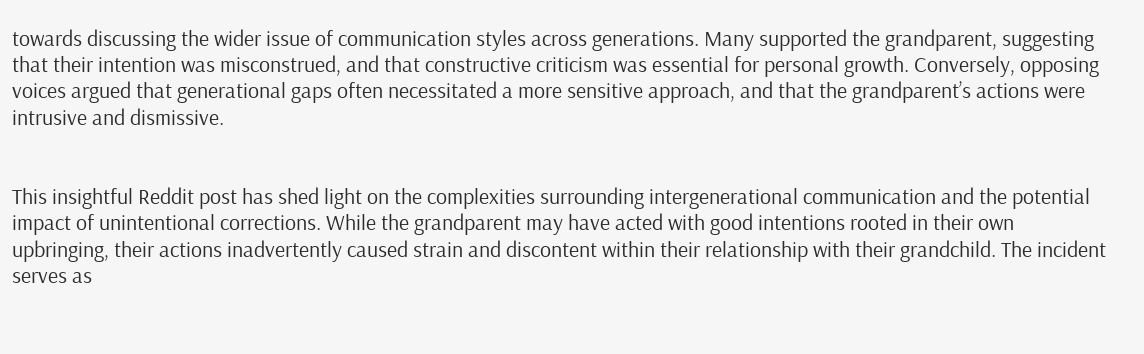towards discussing the wider issue of communication styles across generations. Many supported the grandparent, suggesting that their intention was misconstrued, and that constructive criticism was essential for personal growth. Conversely, opposing voices argued that generational gaps often necessitated a more sensitive approach, and that the grandparent’s actions were intrusive and dismissive.


This insightful Reddit post has shed light on the complexities surrounding intergenerational communication and the potential impact of unintentional corrections. While the grandparent may have acted with good intentions rooted in their own upbringing, their actions inadvertently caused strain and discontent within their relationship with their grandchild. The incident serves as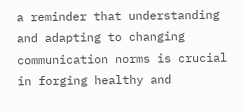a reminder that understanding and adapting to changing communication norms is crucial in forging healthy and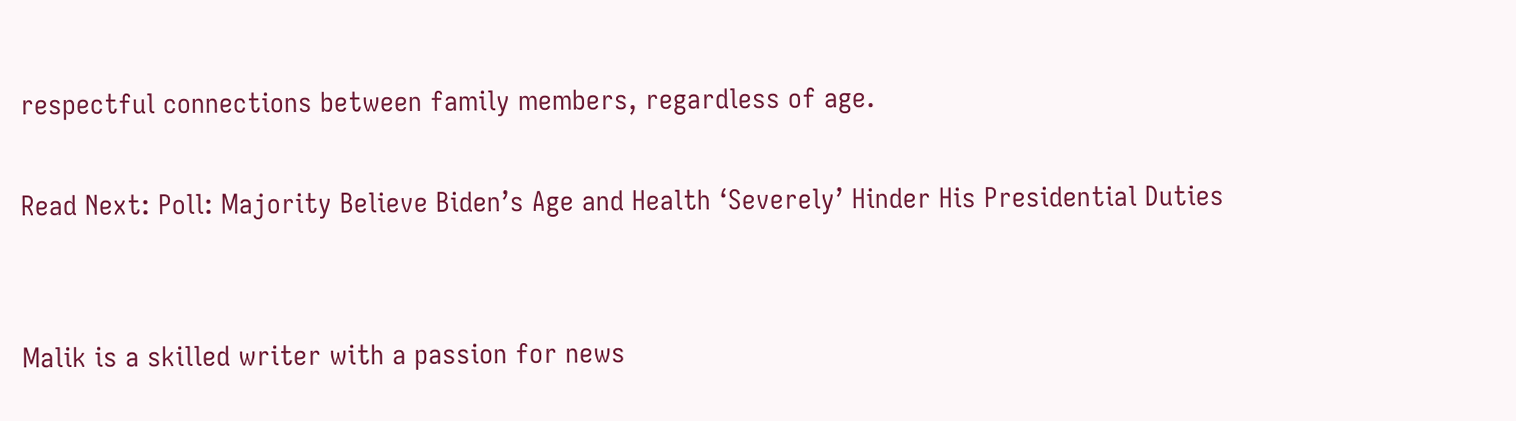respectful connections between family members, regardless of age.

Read Next: Poll: Majority Believe Biden’s Age and Health ‘Severely’ Hinder His Presidential Duties


Malik is a skilled writer with a passion for news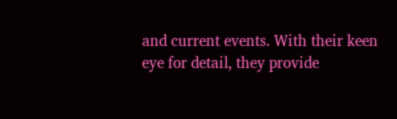and current events. With their keen eye for detail, they provide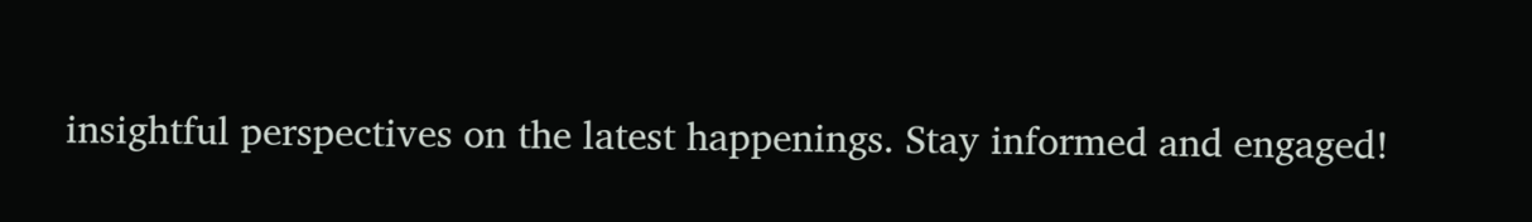insightful perspectives on the latest happenings. Stay informed and engaged!